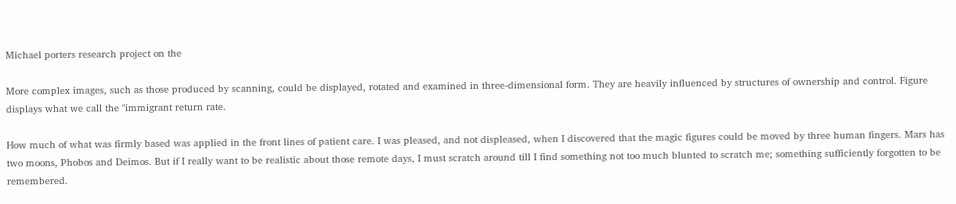Michael porters research project on the

More complex images, such as those produced by scanning, could be displayed, rotated and examined in three-dimensional form. They are heavily influenced by structures of ownership and control. Figure displays what we call the "immigrant return rate.

How much of what was firmly based was applied in the front lines of patient care. I was pleased, and not displeased, when I discovered that the magic figures could be moved by three human fingers. Mars has two moons, Phobos and Deimos. But if I really want to be realistic about those remote days, I must scratch around till I find something not too much blunted to scratch me; something sufficiently forgotten to be remembered.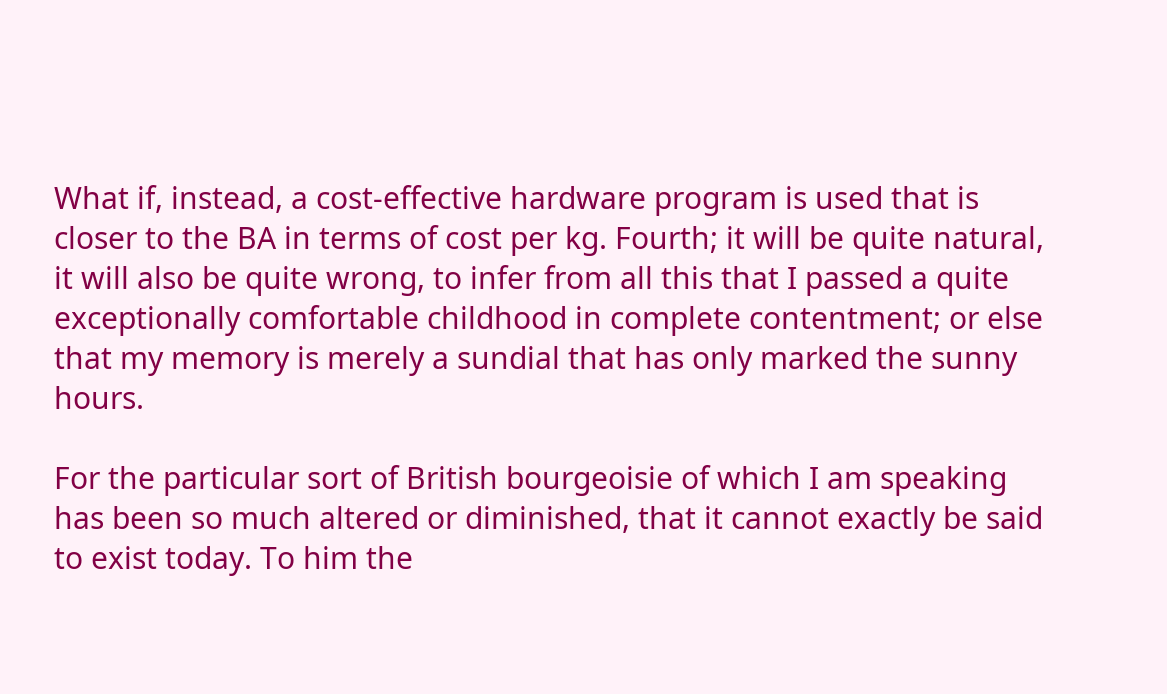What if, instead, a cost-effective hardware program is used that is closer to the BA in terms of cost per kg. Fourth; it will be quite natural, it will also be quite wrong, to infer from all this that I passed a quite exceptionally comfortable childhood in complete contentment; or else that my memory is merely a sundial that has only marked the sunny hours.

For the particular sort of British bourgeoisie of which I am speaking has been so much altered or diminished, that it cannot exactly be said to exist today. To him the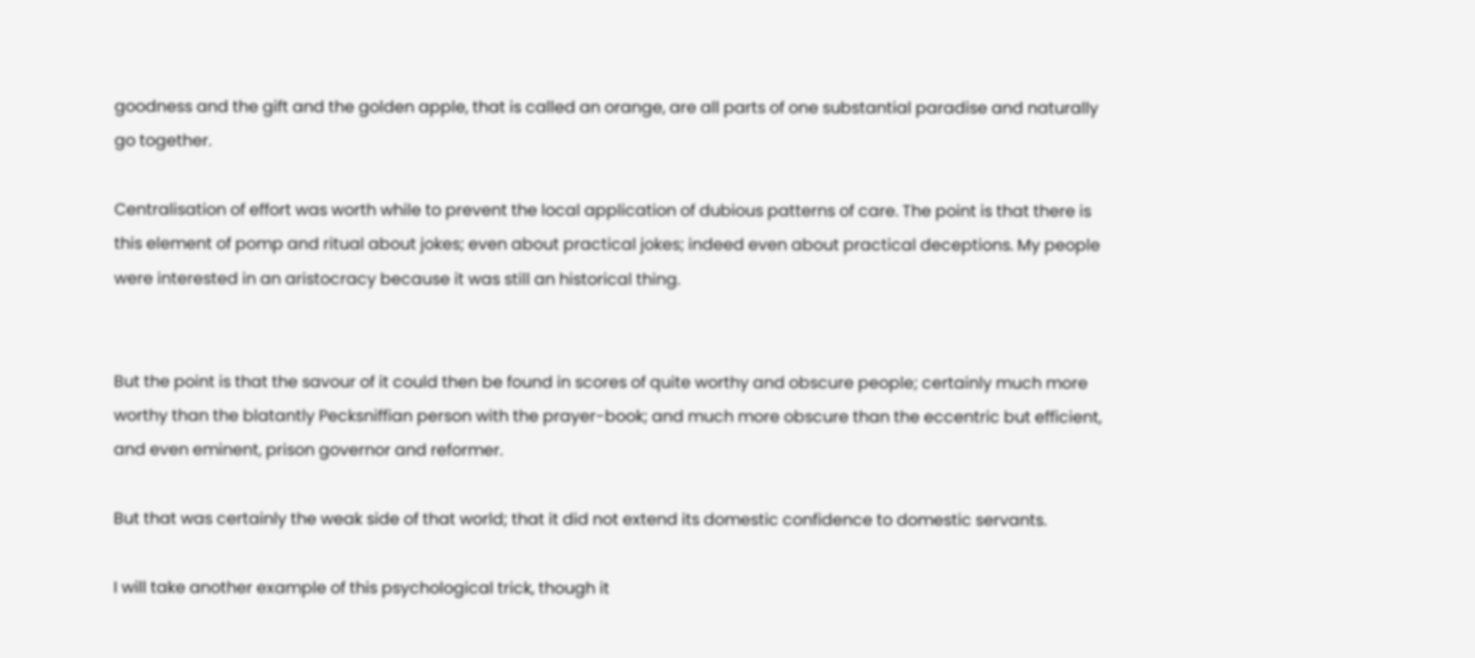goodness and the gift and the golden apple, that is called an orange, are all parts of one substantial paradise and naturally go together.

Centralisation of effort was worth while to prevent the local application of dubious patterns of care. The point is that there is this element of pomp and ritual about jokes; even about practical jokes; indeed even about practical deceptions. My people were interested in an aristocracy because it was still an historical thing.


But the point is that the savour of it could then be found in scores of quite worthy and obscure people; certainly much more worthy than the blatantly Pecksniffian person with the prayer-book; and much more obscure than the eccentric but efficient, and even eminent, prison governor and reformer.

But that was certainly the weak side of that world; that it did not extend its domestic confidence to domestic servants.

I will take another example of this psychological trick, though it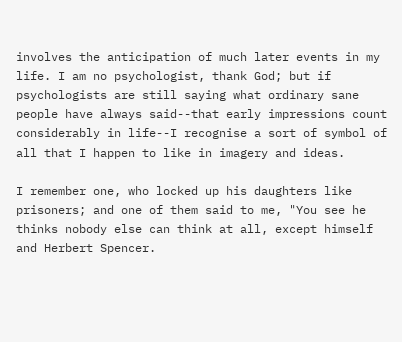involves the anticipation of much later events in my life. I am no psychologist, thank God; but if psychologists are still saying what ordinary sane people have always said--that early impressions count considerably in life--I recognise a sort of symbol of all that I happen to like in imagery and ideas.

I remember one, who locked up his daughters like prisoners; and one of them said to me, "You see he thinks nobody else can think at all, except himself and Herbert Spencer.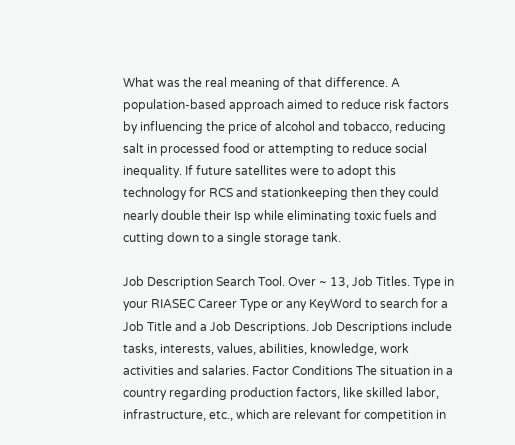What was the real meaning of that difference. A population-based approach aimed to reduce risk factors by influencing the price of alcohol and tobacco, reducing salt in processed food or attempting to reduce social inequality. If future satellites were to adopt this technology for RCS and stationkeeping then they could nearly double their Isp while eliminating toxic fuels and cutting down to a single storage tank.

Job Description Search Tool. Over ~ 13, Job Titles. Type in your RIASEC Career Type or any KeyWord to search for a Job Title and a Job Descriptions. Job Descriptions include tasks, interests, values, abilities, knowledge, work activities and salaries. Factor Conditions The situation in a country regarding production factors, like skilled labor, infrastructure, etc., which are relevant for competition in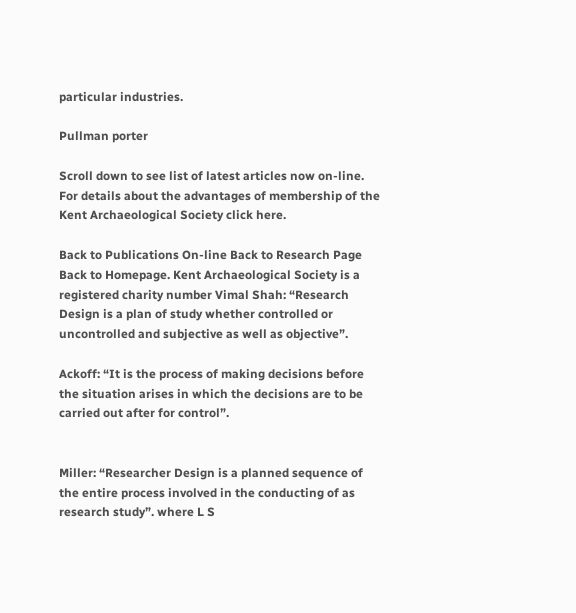particular industries.

Pullman porter

Scroll down to see list of latest articles now on-line. For details about the advantages of membership of the Kent Archaeological Society click here.

Back to Publications On-line Back to Research Page Back to Homepage. Kent Archaeological Society is a registered charity number Vimal Shah: “Research Design is a plan of study whether controlled or uncontrolled and subjective as well as objective”.

Ackoff: “It is the process of making decisions before the situation arises in which the decisions are to be carried out after for control”.


Miller: “Researcher Design is a planned sequence of the entire process involved in the conducting of as research study”. where L S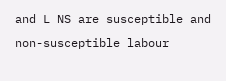and L NS are susceptible and non-susceptible labour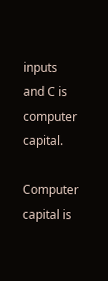inputs and C is computer capital.

Computer capital is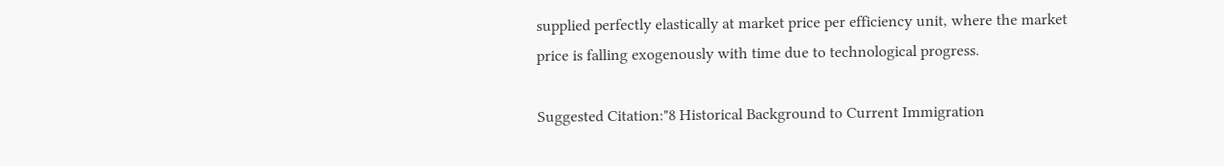supplied perfectly elastically at market price per efficiency unit, where the market price is falling exogenously with time due to technological progress.

Suggested Citation:"8 Historical Background to Current Immigration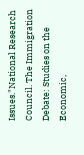Issues."National Research Council. The Immigration Debate: Studies on the Economic,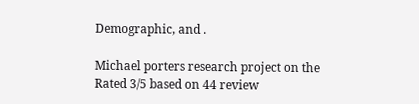Demographic, and .

Michael porters research project on the
Rated 3/5 based on 44 review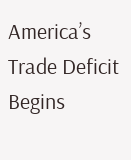America’s Trade Deficit Begins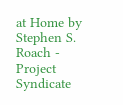at Home by Stephen S. Roach - Project Syndicate